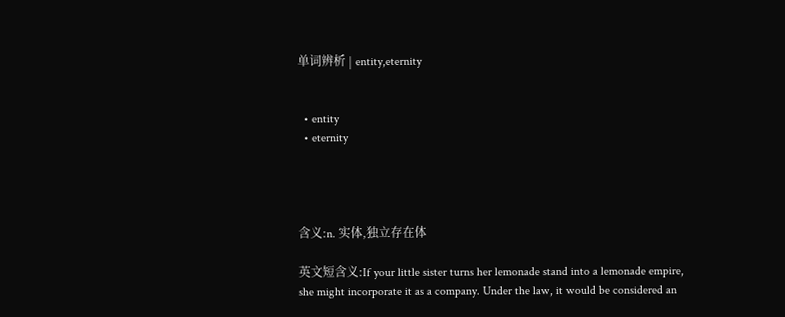单词辨析 | entity,eternity


  • entity
  • eternity




含义:n. 实体,独立存在体

英文短含义:If your little sister turns her lemonade stand into a lemonade empire, she might incorporate it as a company. Under the law, it would be considered an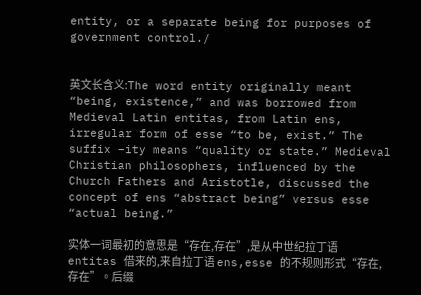entity, or a separate being for purposes of government control./


英文长含义:The word entity originally meant “being, existence,” and was borrowed from Medieval Latin entitas, from Latin ens, irregular form of esse “to be, exist.” The suffix –ity means “quality or state.” Medieval Christian philosophers, influenced by the Church Fathers and Aristotle, discussed the concept of ens “abstract being” versus esse “actual being.”

实体一词最初的意思是“存在,存在”,是从中世纪拉丁语 entitas 借来的,来自拉丁语 ens,esse 的不规则形式“存在,存在”。后缀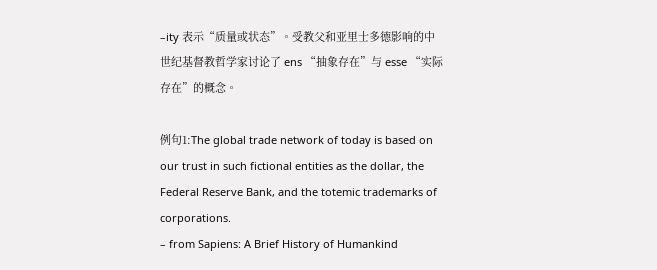–ity 表示“质量或状态”。受教父和亚里士多德影响的中世纪基督教哲学家讨论了 ens “抽象存在”与 esse “实际存在”的概念。

例句1:The global trade network of today is based on our trust in such fictional entities as the dollar, the Federal Reserve Bank, and the totemic trademarks of corporations.
– from Sapiens: A Brief History of Humankind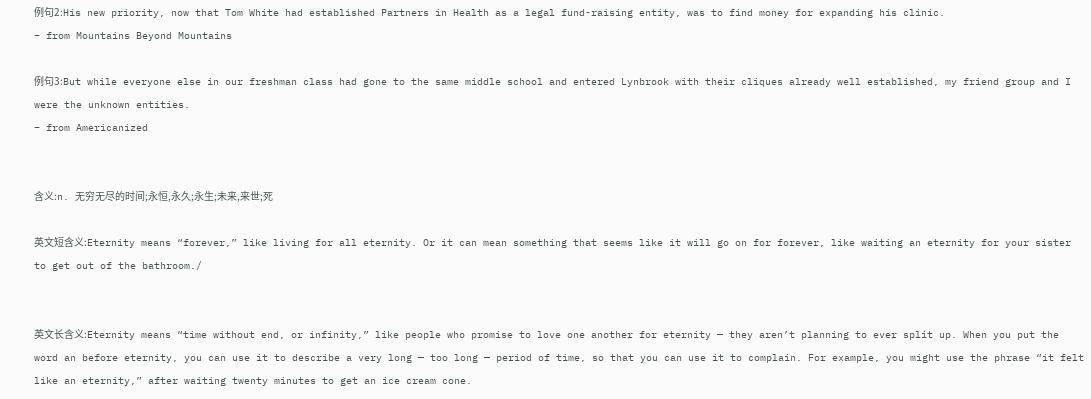例句2:His new priority, now that Tom White had established Partners in Health as a legal fund-raising entity, was to find money for expanding his clinic.
– from Mountains Beyond Mountains

例句3:But while everyone else in our freshman class had gone to the same middle school and entered Lynbrook with their cliques already well established, my friend group and I were the unknown entities.
– from Americanized


含义:n. 无穷无尽的时间;永恒,永久;永生;未来,来世;死

英文短含义:Eternity means “forever,” like living for all eternity. Or it can mean something that seems like it will go on for forever, like waiting an eternity for your sister to get out of the bathroom./


英文长含义:Eternity means “time without end, or infinity,” like people who promise to love one another for eternity — they aren’t planning to ever split up. When you put the word an before eternity, you can use it to describe a very long — too long — period of time, so that you can use it to complain. For example, you might use the phrase “it felt like an eternity,” after waiting twenty minutes to get an ice cream cone.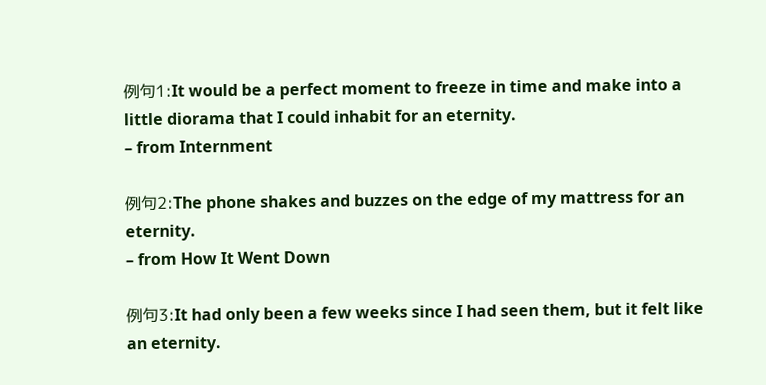例句1:It would be a perfect moment to freeze in time and make into a little diorama that I could inhabit for an eternity.
– from Internment

例句2:The phone shakes and buzzes on the edge of my mattress for an eternity.
– from How It Went Down

例句3:It had only been a few weeks since I had seen them, but it felt like an eternity.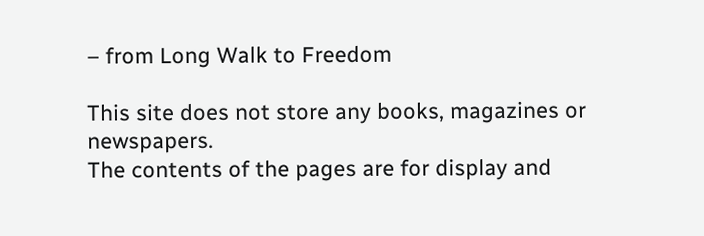– from Long Walk to Freedom

This site does not store any books, magazines or newspapers.
The contents of the pages are for display and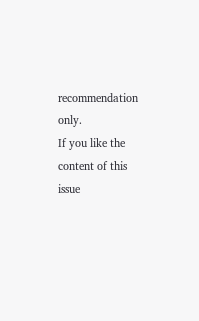recommendation only.
If you like the content of this issue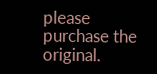please purchase the original.